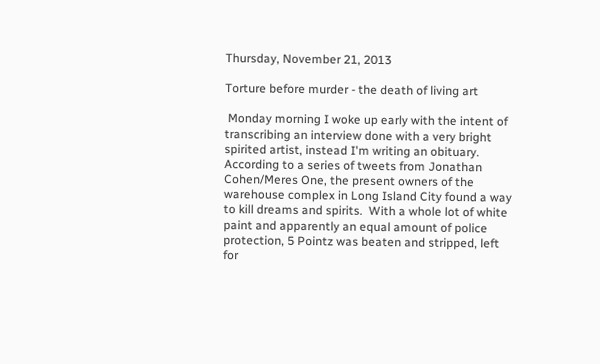Thursday, November 21, 2013

Torture before murder - the death of living art

 Monday morning I woke up early with the intent of transcribing an interview done with a very bright spirited artist, instead I'm writing an obituary.  According to a series of tweets from Jonathan Cohen/Meres One, the present owners of the warehouse complex in Long Island City found a way to kill dreams and spirits.  With a whole lot of white paint and apparently an equal amount of police protection, 5 Pointz was beaten and stripped, left for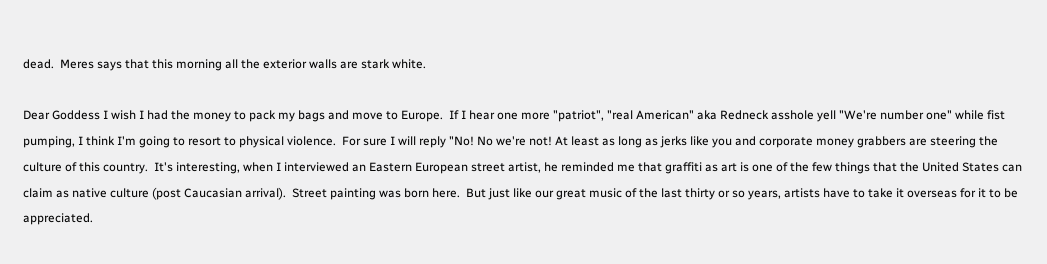dead.  Meres says that this morning all the exterior walls are stark white.

Dear Goddess I wish I had the money to pack my bags and move to Europe.  If I hear one more "patriot", "real American" aka Redneck asshole yell "We're number one" while fist pumping, I think I'm going to resort to physical violence.  For sure I will reply "No! No we're not! At least as long as jerks like you and corporate money grabbers are steering the culture of this country.  It's interesting, when I interviewed an Eastern European street artist, he reminded me that graffiti as art is one of the few things that the United States can claim as native culture (post Caucasian arrival).  Street painting was born here.  But just like our great music of the last thirty or so years, artists have to take it overseas for it to be appreciated.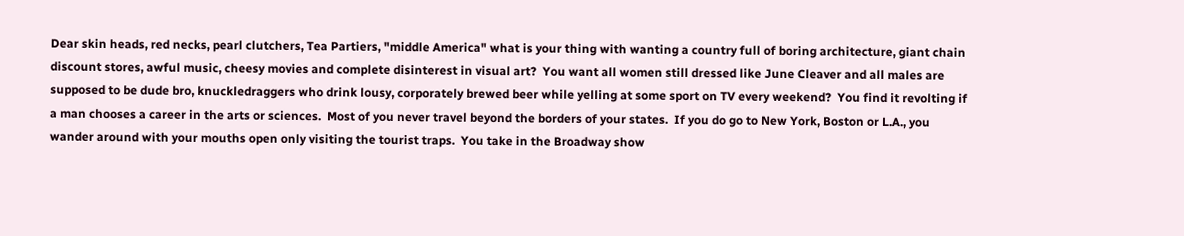Dear skin heads, red necks, pearl clutchers, Tea Partiers, "middle America" what is your thing with wanting a country full of boring architecture, giant chain discount stores, awful music, cheesy movies and complete disinterest in visual art?  You want all women still dressed like June Cleaver and all males are supposed to be dude bro, knuckledraggers who drink lousy, corporately brewed beer while yelling at some sport on TV every weekend?  You find it revolting if a man chooses a career in the arts or sciences.  Most of you never travel beyond the borders of your states.  If you do go to New York, Boston or L.A., you wander around with your mouths open only visiting the tourist traps.  You take in the Broadway show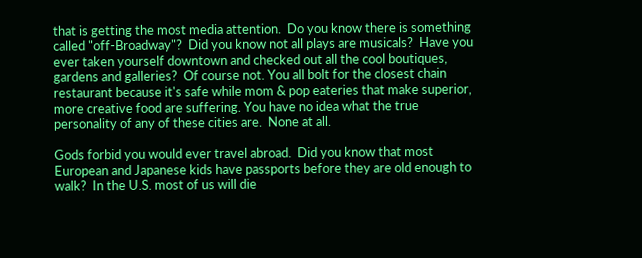that is getting the most media attention.  Do you know there is something called "off-Broadway"?  Did you know not all plays are musicals?  Have you ever taken yourself downtown and checked out all the cool boutiques, gardens and galleries?  Of course not. You all bolt for the closest chain restaurant because it's safe while mom & pop eateries that make superior, more creative food are suffering. You have no idea what the true personality of any of these cities are.  None at all.

Gods forbid you would ever travel abroad.  Did you know that most European and Japanese kids have passports before they are old enough to walk?  In the U.S. most of us will die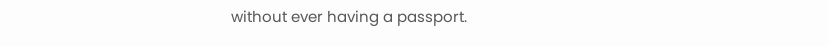without ever having a passport.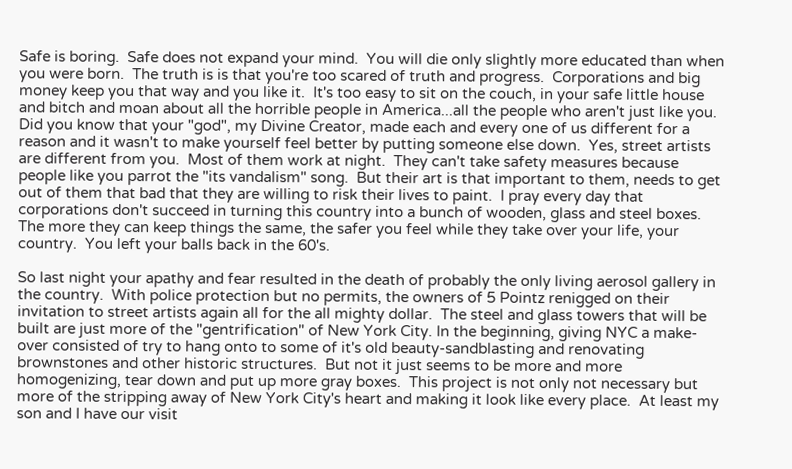Safe is boring.  Safe does not expand your mind.  You will die only slightly more educated than when you were born.  The truth is is that you're too scared of truth and progress.  Corporations and big money keep you that way and you like it.  It's too easy to sit on the couch, in your safe little house and bitch and moan about all the horrible people in America...all the people who aren't just like you.  Did you know that your "god", my Divine Creator, made each and every one of us different for a reason and it wasn't to make yourself feel better by putting someone else down.  Yes, street artists are different from you.  Most of them work at night.  They can't take safety measures because people like you parrot the "its vandalism" song.  But their art is that important to them, needs to get out of them that bad that they are willing to risk their lives to paint.  I pray every day that corporations don't succeed in turning this country into a bunch of wooden, glass and steel boxes.  The more they can keep things the same, the safer you feel while they take over your life, your country.  You left your balls back in the 60's.

So last night your apathy and fear resulted in the death of probably the only living aerosol gallery in the country.  With police protection but no permits, the owners of 5 Pointz renigged on their invitation to street artists again all for the all mighty dollar.  The steel and glass towers that will be built are just more of the "gentrification" of New York City. In the beginning, giving NYC a make-over consisted of try to hang onto to some of it's old beauty-sandblasting and renovating brownstones and other historic structures.  But not it just seems to be more and more homogenizing, tear down and put up more gray boxes.  This project is not only not necessary but more of the stripping away of New York City's heart and making it look like every place.  At least my son and I have our visit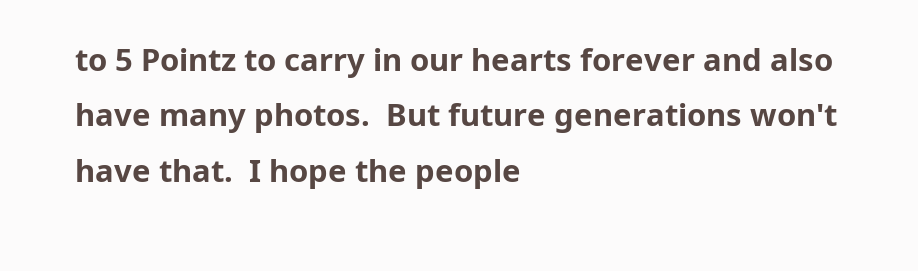to 5 Pointz to carry in our hearts forever and also have many photos.  But future generations won't have that.  I hope the people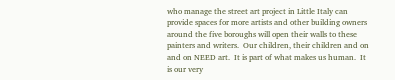who manage the street art project in Little Italy can provide spaces for more artists and other building owners around the five boroughs will open their walls to these painters and writers.  Our children, their children and on and on NEED art.  It is part of what makes us human.  It is our very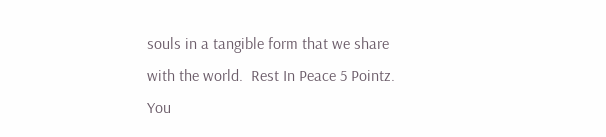souls in a tangible form that we share with the world.  Rest In Peace 5 Pointz.  You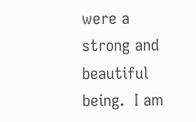were a strong and beautiful being.  I am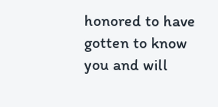honored to have gotten to know you and will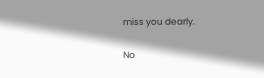miss you dearly.

No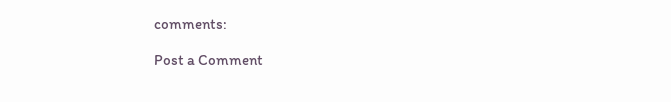comments:

Post a Comment